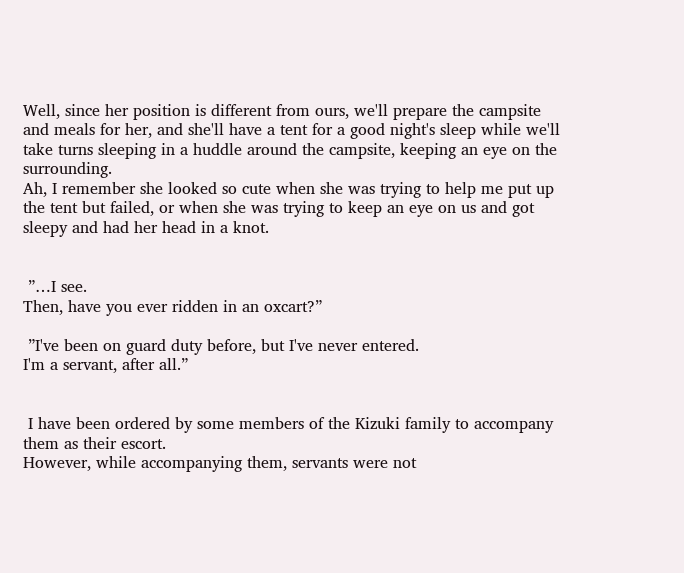Well, since her position is different from ours, we'll prepare the campsite and meals for her, and she'll have a tent for a good night's sleep while we'll take turns sleeping in a huddle around the campsite, keeping an eye on the surrounding.
Ah, I remember she looked so cute when she was trying to help me put up the tent but failed, or when she was trying to keep an eye on us and got sleepy and had her head in a knot.


 ”…I see.
Then, have you ever ridden in an oxcart?”

 ”I've been on guard duty before, but I've never entered.
I'm a servant, after all.”


 I have been ordered by some members of the Kizuki family to accompany them as their escort.
However, while accompanying them, servants were not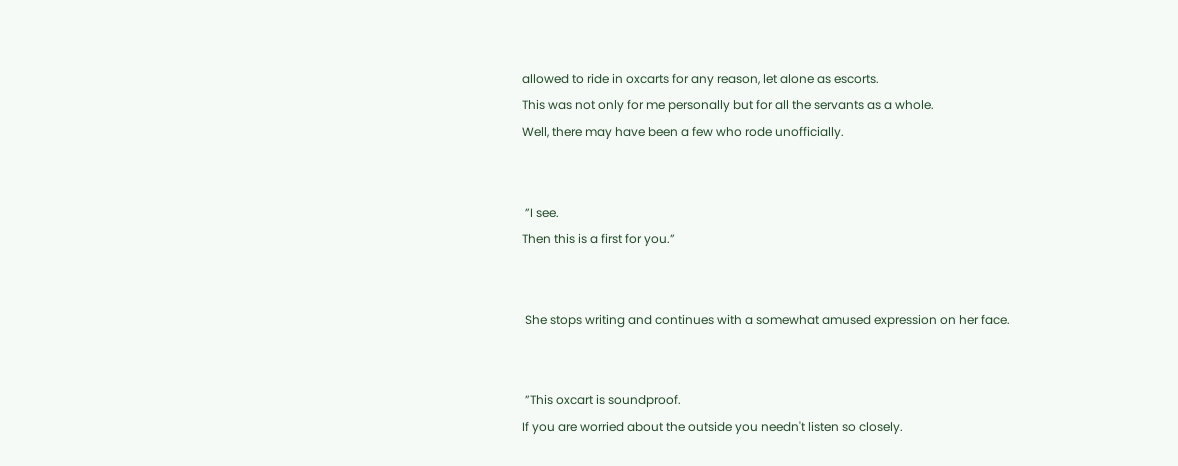allowed to ride in oxcarts for any reason, let alone as escorts.
This was not only for me personally but for all the servants as a whole.
Well, there may have been a few who rode unofficially.


 ”I see.
Then this is a first for you.”


 She stops writing and continues with a somewhat amused expression on her face.


 ”This oxcart is soundproof.
If you are worried about the outside you needn't listen so closely.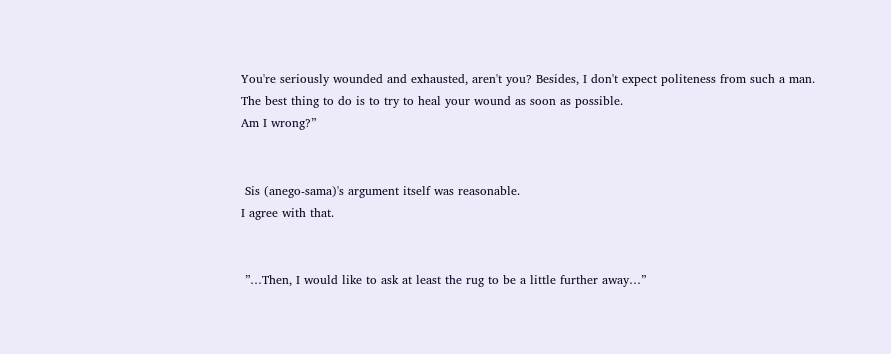You're seriously wounded and exhausted, aren't you? Besides, I don't expect politeness from such a man.
The best thing to do is to try to heal your wound as soon as possible.
Am I wrong?”


 Sis (anego-sama)'s argument itself was reasonable.
I agree with that.


 ”…Then, I would like to ask at least the rug to be a little further away…”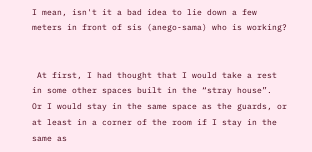I mean, isn't it a bad idea to lie down a few meters in front of sis (anego-sama) who is working?


 At first, I had thought that I would take a rest in some other spaces built in the “stray house”.
Or I would stay in the same space as the guards, or at least in a corner of the room if I stay in the same as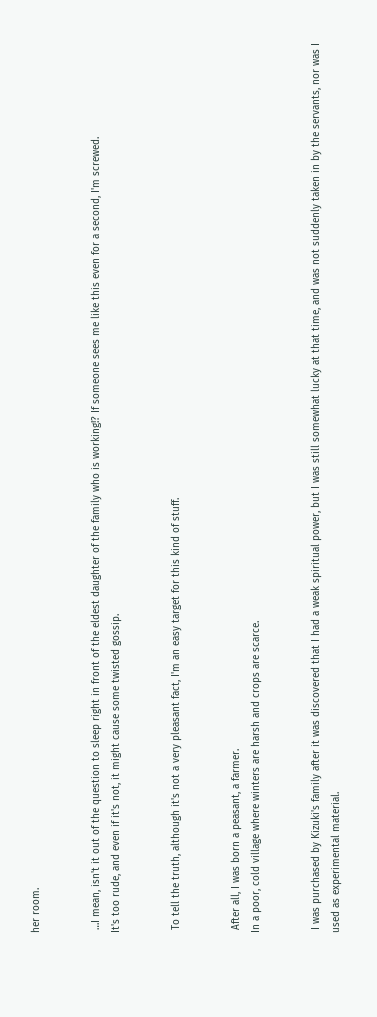her room.


 …I mean, isn't it out of the question to sleep right in front of the eldest daughter of the family who is working!? If someone sees me like this even for a second, I'm screwed.
It's too rude, and even if it's not, it might cause some twisted gossip.


 To tell the truth, although it's not a very pleasant fact, I'm an easy target for this kind of stuff.


 After all, I was born a peasant, a farmer.
In a poor, cold village where winters are harsh and crops are scarce.


 I was purchased by Kizuki's family after it was discovered that I had a weak spiritual power, but I was still somewhat lucky at that time, and was not suddenly taken in by the servants, nor was I used as experimental material.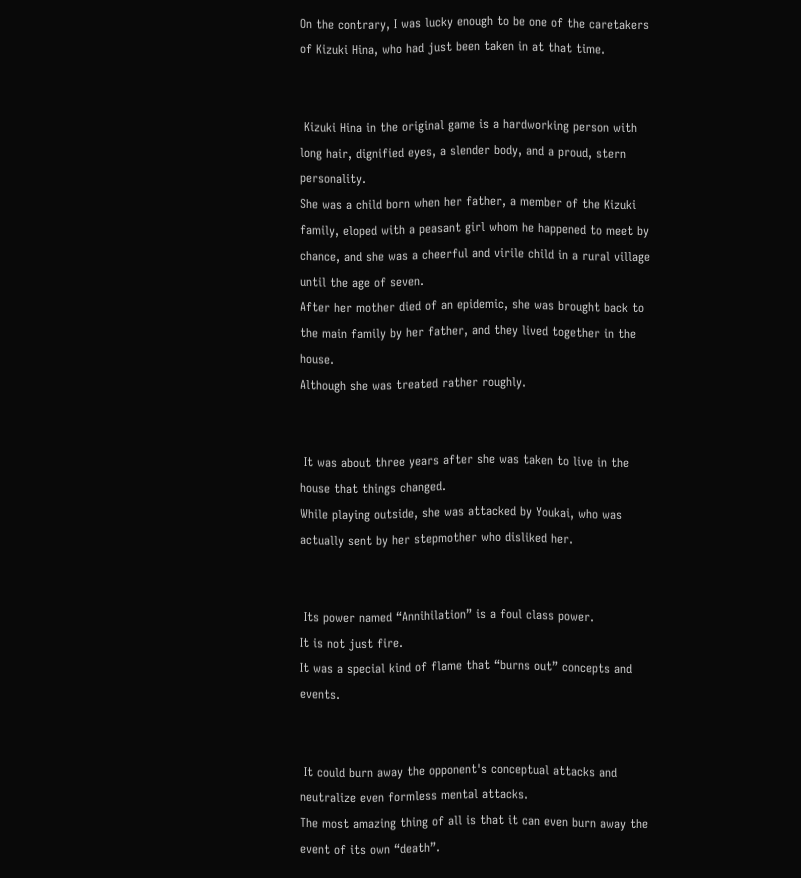On the contrary, I was lucky enough to be one of the caretakers of Kizuki Hina, who had just been taken in at that time.


 Kizuki Hina in the original game is a hardworking person with long hair, dignified eyes, a slender body, and a proud, stern personality.
She was a child born when her father, a member of the Kizuki family, eloped with a peasant girl whom he happened to meet by chance, and she was a cheerful and virile child in a rural village until the age of seven.
After her mother died of an epidemic, she was brought back to the main family by her father, and they lived together in the house.
Although she was treated rather roughly.


 It was about three years after she was taken to live in the house that things changed.
While playing outside, she was attacked by Youkai, who was actually sent by her stepmother who disliked her.


 Its power named “Annihilation” is a foul class power.
It is not just fire.
It was a special kind of flame that “burns out” concepts and events.


 It could burn away the opponent's conceptual attacks and neutralize even formless mental attacks.
The most amazing thing of all is that it can even burn away the event of its own “death”.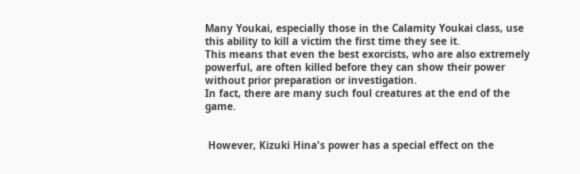Many Youkai, especially those in the Calamity Youkai class, use this ability to kill a victim the first time they see it.
This means that even the best exorcists, who are also extremely powerful, are often killed before they can show their power without prior preparation or investigation.
In fact, there are many such foul creatures at the end of the game.


 However, Kizuki Hina's power has a special effect on the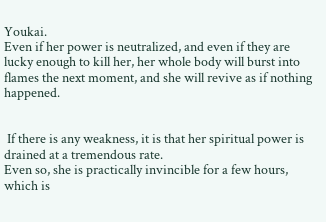Youkai.
Even if her power is neutralized, and even if they are lucky enough to kill her, her whole body will burst into flames the next moment, and she will revive as if nothing happened.


 If there is any weakness, it is that her spiritual power is drained at a tremendous rate.
Even so, she is practically invincible for a few hours, which is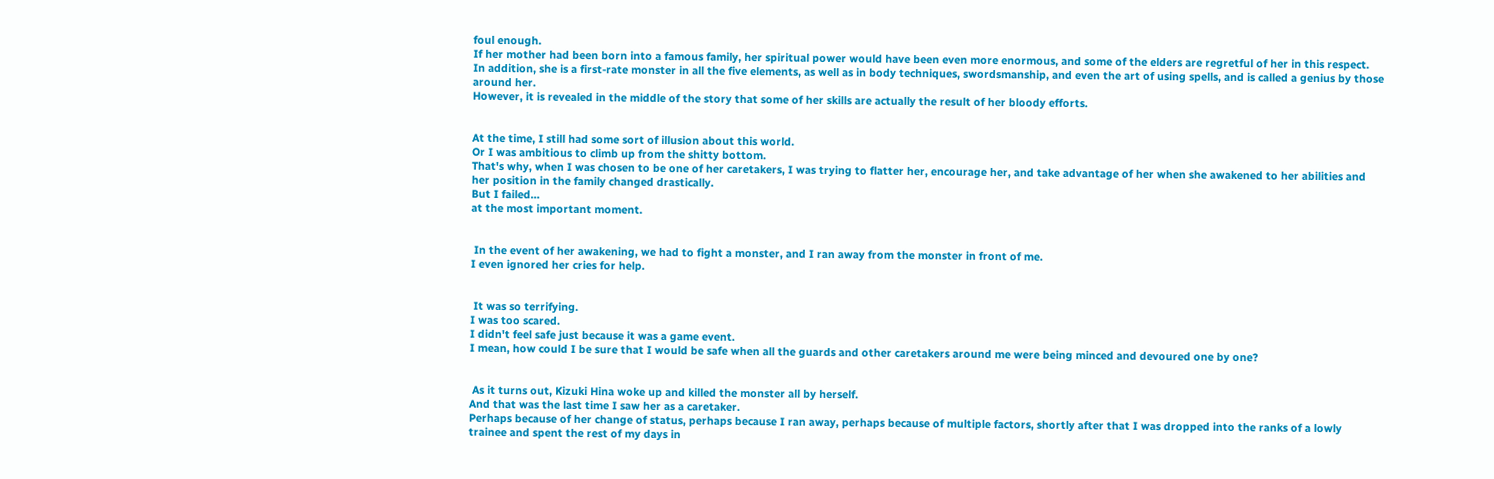foul enough.
If her mother had been born into a famous family, her spiritual power would have been even more enormous, and some of the elders are regretful of her in this respect.
In addition, she is a first-rate monster in all the five elements, as well as in body techniques, swordsmanship, and even the art of using spells, and is called a genius by those around her.
However, it is revealed in the middle of the story that some of her skills are actually the result of her bloody efforts.


At the time, I still had some sort of illusion about this world.
Or I was ambitious to climb up from the shitty bottom.
That's why, when I was chosen to be one of her caretakers, I was trying to flatter her, encourage her, and take advantage of her when she awakened to her abilities and her position in the family changed drastically.
But I failed…
at the most important moment.


 In the event of her awakening, we had to fight a monster, and I ran away from the monster in front of me.
I even ignored her cries for help.


 It was so terrifying.
I was too scared.
I didn't feel safe just because it was a game event.
I mean, how could I be sure that I would be safe when all the guards and other caretakers around me were being minced and devoured one by one?


 As it turns out, Kizuki Hina woke up and killed the monster all by herself.
And that was the last time I saw her as a caretaker.
Perhaps because of her change of status, perhaps because I ran away, perhaps because of multiple factors, shortly after that I was dropped into the ranks of a lowly trainee and spent the rest of my days in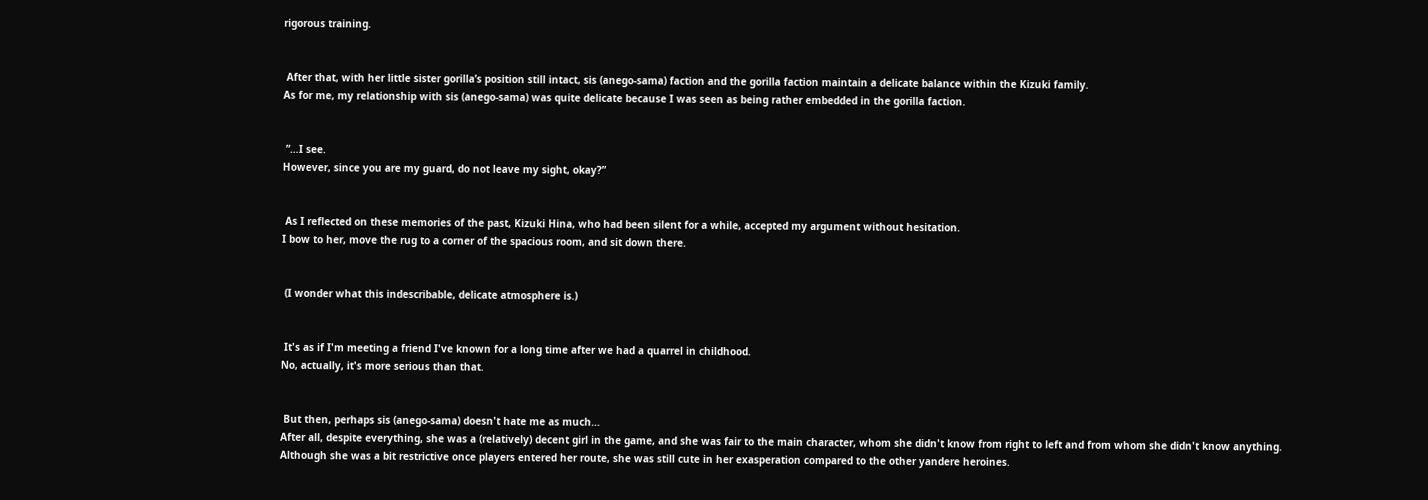rigorous training.


 After that, with her little sister gorilla’s position still intact, sis (anego-sama) faction and the gorilla faction maintain a delicate balance within the Kizuki family.
As for me, my relationship with sis (anego-sama) was quite delicate because I was seen as being rather embedded in the gorilla faction.


 ”…I see.
However, since you are my guard, do not leave my sight, okay?”


 As I reflected on these memories of the past, Kizuki Hina, who had been silent for a while, accepted my argument without hesitation.
I bow to her, move the rug to a corner of the spacious room, and sit down there.


 (I wonder what this indescribable, delicate atmosphere is.)


 It's as if I'm meeting a friend I've known for a long time after we had a quarrel in childhood.
No, actually, it's more serious than that.


 But then, perhaps sis (anego-sama) doesn't hate me as much…
After all, despite everything, she was a (relatively) decent girl in the game, and she was fair to the main character, whom she didn't know from right to left and from whom she didn't know anything.
Although she was a bit restrictive once players entered her route, she was still cute in her exasperation compared to the other yandere heroines.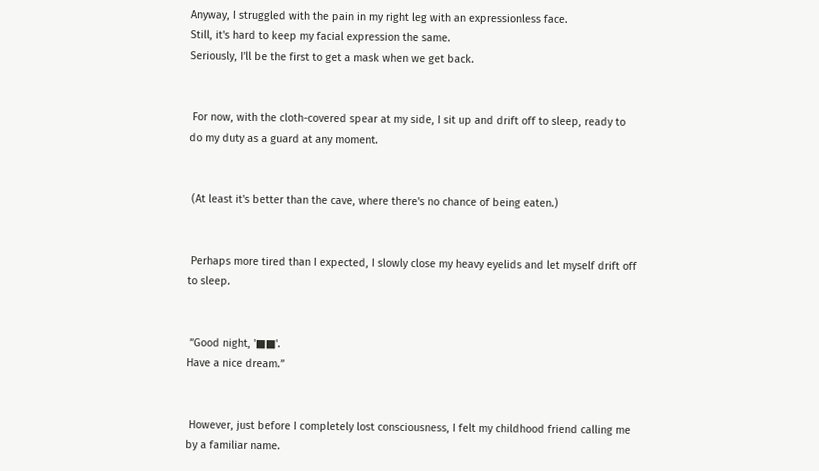Anyway, I struggled with the pain in my right leg with an expressionless face.
Still, it's hard to keep my facial expression the same.
Seriously, I'll be the first to get a mask when we get back.


 For now, with the cloth-covered spear at my side, I sit up and drift off to sleep, ready to do my duty as a guard at any moment.


 (At least it's better than the cave, where there's no chance of being eaten.)


 Perhaps more tired than I expected, I slowly close my heavy eyelids and let myself drift off to sleep.


 ”Good night, '■■'.
Have a nice dream.”


 However, just before I completely lost consciousness, I felt my childhood friend calling me by a familiar name.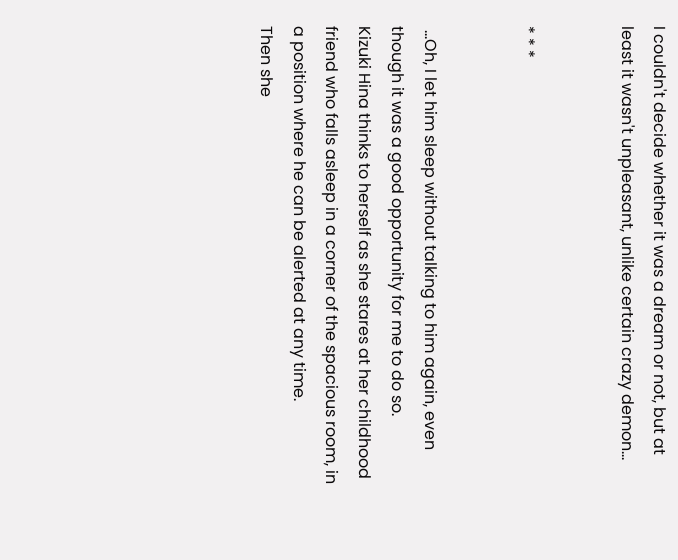I couldn't decide whether it was a dream or not, but at least it wasn't unpleasant, unlike certain crazy demon…


* * *


 …Oh, I let him sleep without talking to him again, even though it was a good opportunity for me to do so.
Kizuki Hina thinks to herself as she stares at her childhood friend who falls asleep in a corner of the spacious room, in a position where he can be alerted at any time.
Then she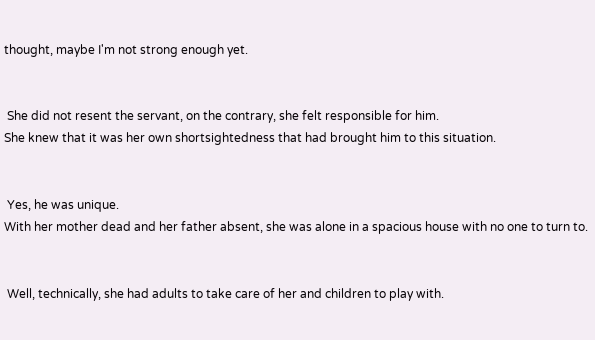thought, maybe I'm not strong enough yet.


 She did not resent the servant, on the contrary, she felt responsible for him.
She knew that it was her own shortsightedness that had brought him to this situation.


 Yes, he was unique.
With her mother dead and her father absent, she was alone in a spacious house with no one to turn to.


 Well, technically, she had adults to take care of her and children to play with.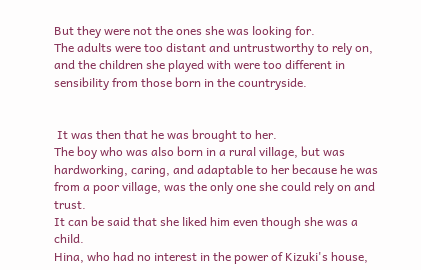But they were not the ones she was looking for.
The adults were too distant and untrustworthy to rely on, and the children she played with were too different in sensibility from those born in the countryside.


 It was then that he was brought to her.
The boy who was also born in a rural village, but was hardworking, caring, and adaptable to her because he was from a poor village, was the only one she could rely on and trust.
It can be said that she liked him even though she was a child.
Hina, who had no interest in the power of Kizuki's house,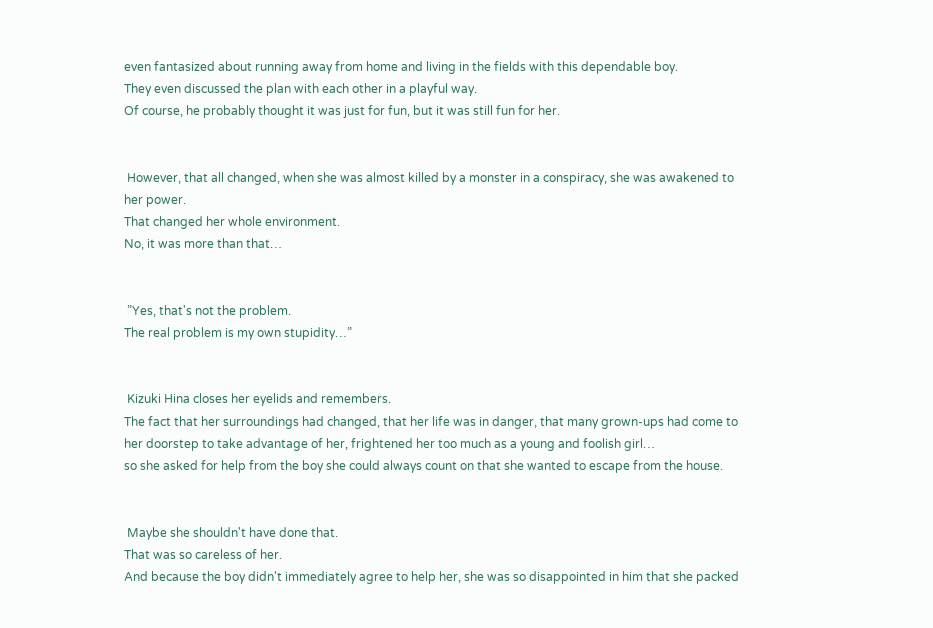even fantasized about running away from home and living in the fields with this dependable boy.
They even discussed the plan with each other in a playful way.
Of course, he probably thought it was just for fun, but it was still fun for her.


 However, that all changed, when she was almost killed by a monster in a conspiracy, she was awakened to her power.
That changed her whole environment.
No, it was more than that…


 ”Yes, that's not the problem.
The real problem is my own stupidity…”


 Kizuki Hina closes her eyelids and remembers.
The fact that her surroundings had changed, that her life was in danger, that many grown-ups had come to her doorstep to take advantage of her, frightened her too much as a young and foolish girl…
so she asked for help from the boy she could always count on that she wanted to escape from the house.


 Maybe she shouldn't have done that.
That was so careless of her.
And because the boy didn't immediately agree to help her, she was so disappointed in him that she packed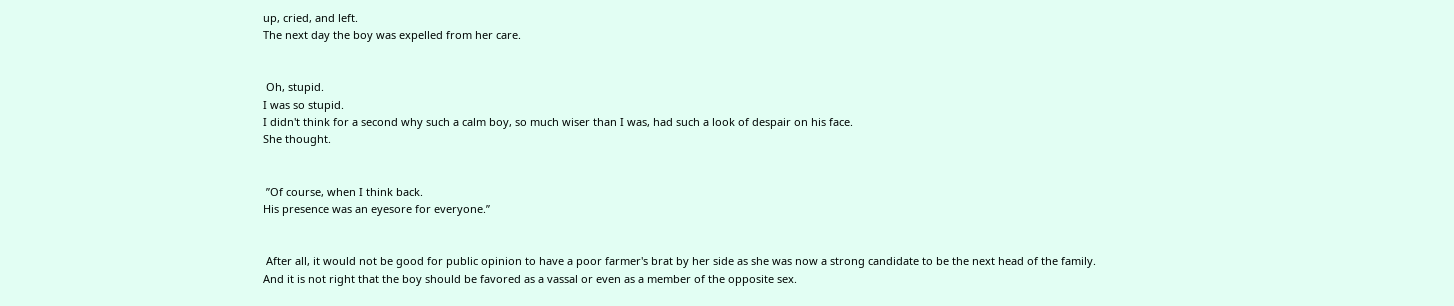up, cried, and left.
The next day the boy was expelled from her care.


 Oh, stupid.
I was so stupid.
I didn't think for a second why such a calm boy, so much wiser than I was, had such a look of despair on his face.
She thought.


 ”Of course, when I think back.
His presence was an eyesore for everyone.”


 After all, it would not be good for public opinion to have a poor farmer's brat by her side as she was now a strong candidate to be the next head of the family.
And it is not right that the boy should be favored as a vassal or even as a member of the opposite sex.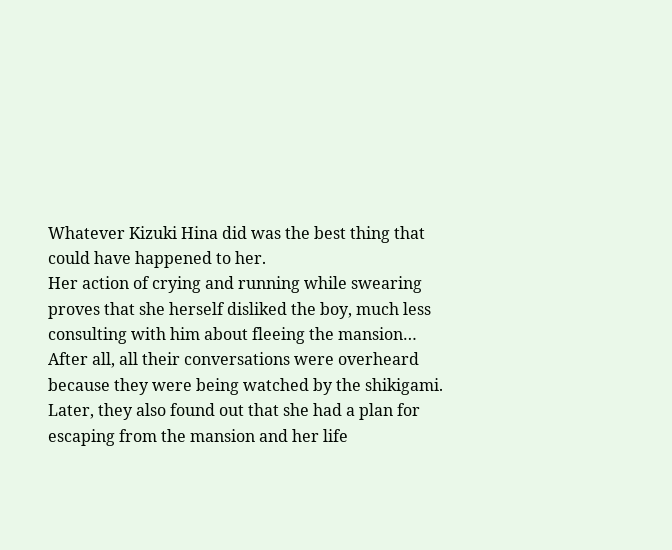Whatever Kizuki Hina did was the best thing that could have happened to her.
Her action of crying and running while swearing proves that she herself disliked the boy, much less consulting with him about fleeing the mansion…
After all, all their conversations were overheard because they were being watched by the shikigami.
Later, they also found out that she had a plan for escaping from the mansion and her life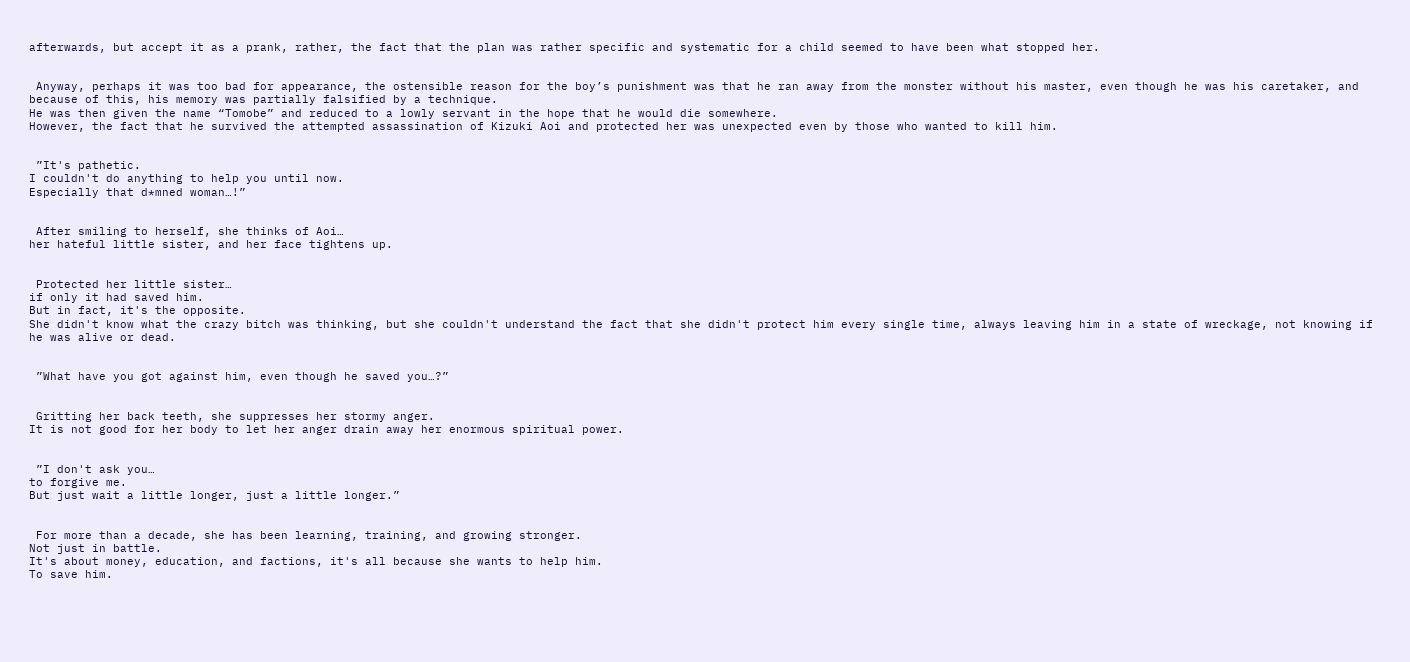afterwards, but accept it as a prank, rather, the fact that the plan was rather specific and systematic for a child seemed to have been what stopped her.


 Anyway, perhaps it was too bad for appearance, the ostensible reason for the boy’s punishment was that he ran away from the monster without his master, even though he was his caretaker, and because of this, his memory was partially falsified by a technique.
He was then given the name “Tomobe” and reduced to a lowly servant in the hope that he would die somewhere.
However, the fact that he survived the attempted assassination of Kizuki Aoi and protected her was unexpected even by those who wanted to kill him.


 ”It's pathetic.
I couldn't do anything to help you until now.
Especially that d*mned woman…!”


 After smiling to herself, she thinks of Aoi…
her hateful little sister, and her face tightens up.


 Protected her little sister…
if only it had saved him.
But in fact, it's the opposite.
She didn't know what the crazy bitch was thinking, but she couldn't understand the fact that she didn't protect him every single time, always leaving him in a state of wreckage, not knowing if he was alive or dead.


 ”What have you got against him, even though he saved you…?”


 Gritting her back teeth, she suppresses her stormy anger.
It is not good for her body to let her anger drain away her enormous spiritual power.


 ”I don't ask you…
to forgive me.
But just wait a little longer, just a little longer.”


 For more than a decade, she has been learning, training, and growing stronger.
Not just in battle.
It's about money, education, and factions, it's all because she wants to help him.
To save him.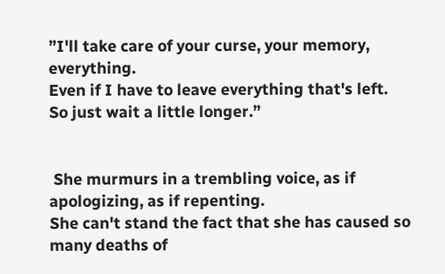”I'll take care of your curse, your memory, everything.
Even if I have to leave everything that's left.
So just wait a little longer.”


 She murmurs in a trembling voice, as if apologizing, as if repenting.
She can't stand the fact that she has caused so many deaths of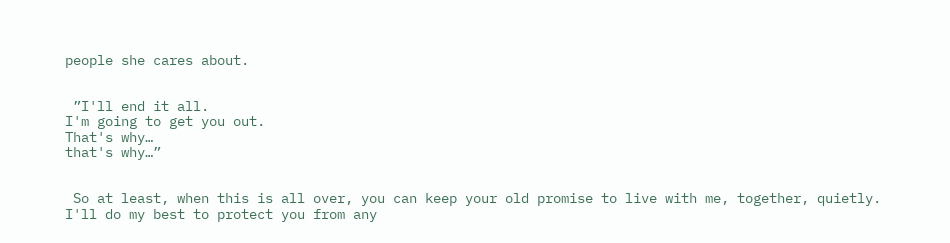people she cares about.


 ”I'll end it all.
I'm going to get you out.
That's why…
that's why…”


 So at least, when this is all over, you can keep your old promise to live with me, together, quietly.
I'll do my best to protect you from any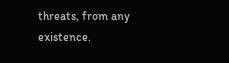threats, from any existence.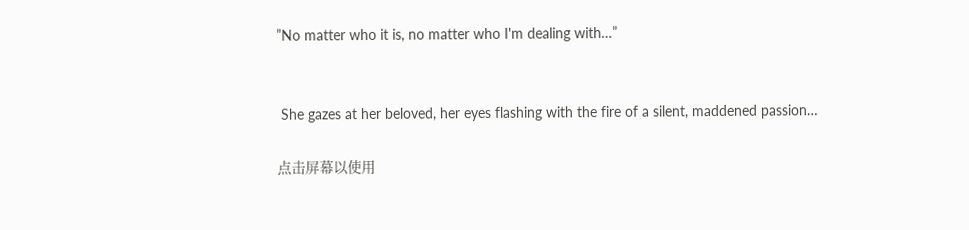”No matter who it is, no matter who I'm dealing with…”


 She gazes at her beloved, her eyes flashing with the fire of a silent, maddened passion…

点击屏幕以使用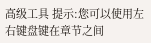高级工具 提示:您可以使用左右键盘键在章节之间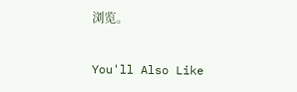浏览。

You'll Also Like